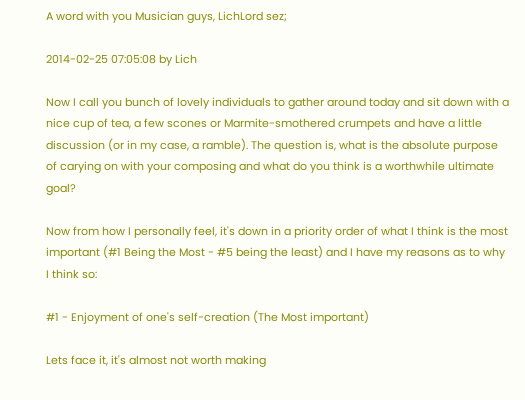A word with you Musician guys, LichLord sez;

2014-02-25 07:05:08 by Lich

Now I call you bunch of lovely individuals to gather around today and sit down with a nice cup of tea, a few scones or Marmite-smothered crumpets and have a little discussion (or in my case, a ramble). The question is, what is the absolute purpose of carying on with your composing and what do you think is a worthwhile ultimate goal?

Now from how I personally feel, it's down in a priority order of what I think is the most important (#1 Being the Most - #5 being the least) and I have my reasons as to why I think so:

#1 - Enjoyment of one's self-creation (The Most important)

Lets face it, it's almost not worth making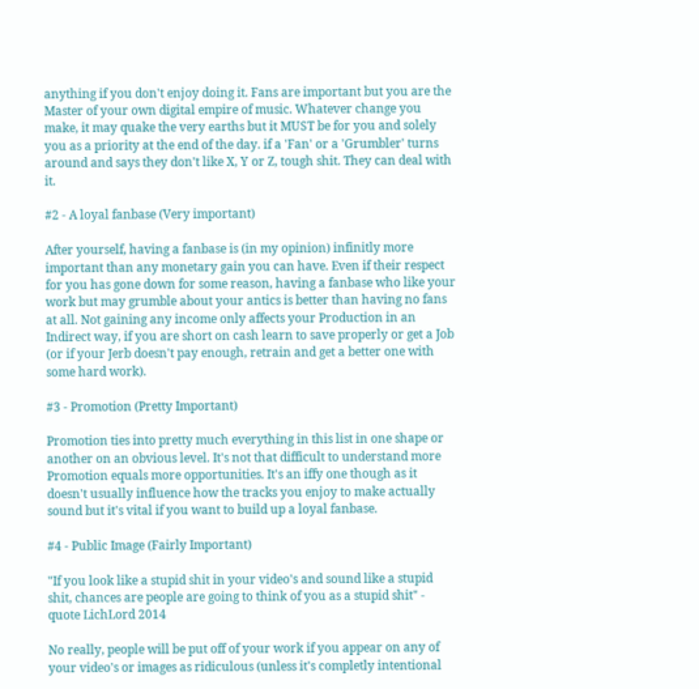anything if you don't enjoy doing it. Fans are important but you are the Master of your own digital empire of music. Whatever change you make, it may quake the very earths but it MUST be for you and solely you as a priority at the end of the day. if a 'Fan' or a 'Grumbler' turns around and says they don't like X, Y or Z, tough shit. They can deal with it.

#2 - A loyal fanbase (Very important)

After yourself, having a fanbase is (in my opinion) infinitly more important than any monetary gain you can have. Even if their respect for you has gone down for some reason, having a fanbase who like your work but may grumble about your antics is better than having no fans at all. Not gaining any income only affects your Production in an Indirect way, if you are short on cash learn to save properly or get a Job (or if your Jerb doesn't pay enough, retrain and get a better one with some hard work).

#3 - Promotion (Pretty Important)

Promotion ties into pretty much everything in this list in one shape or another on an obvious level. It's not that difficult to understand more Promotion equals more opportunities. It's an iffy one though as it doesn't usually influence how the tracks you enjoy to make actually sound but it's vital if you want to build up a loyal fanbase.

#4 - Public Image (Fairly Important)

"If you look like a stupid shit in your video's and sound like a stupid shit, chances are people are going to think of you as a stupid shit" - quote LichLord 2014

No really, people will be put off of your work if you appear on any of your video's or images as ridiculous (unless it's completly intentional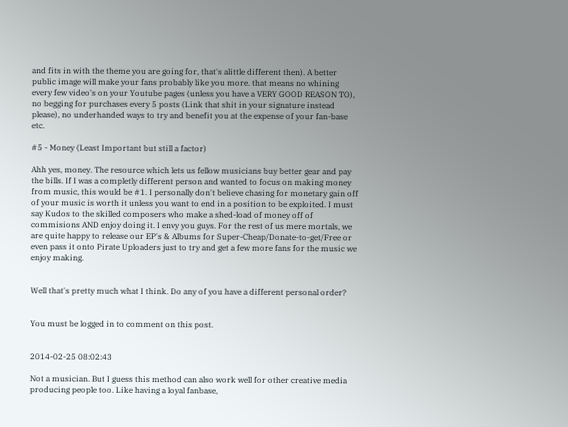and fits in with the theme you are going for, that's alittle different then). A better public image will make your fans probably like you more. that means no whining every few video's on your Youtube pages (unless you have a VERY GOOD REASON TO), no begging for purchases every 5 posts (Link that shit in your signature instead please), no underhanded ways to try and benefit you at the expense of your fan-base etc.

#5 - Money (Least Important but still a factor)

Ahh yes, money. The resource which lets us fellow musicians buy better gear and pay the bills. If I was a completly different person and wanted to focus on making money from music, this would be #1. I personally don't believe chasing for monetary gain off of your music is worth it unless you want to end in a position to be exploited. I must say Kudos to the skilled composers who make a shed-load of money off of commisions AND enjoy doing it. I envy you guys. For the rest of us mere mortals, we are quite happy to release our EP's & Albums for Super-Cheap/Donate-to-get/Free or even pass it onto Pirate Uploaders just to try and get a few more fans for the music we enjoy making.


Well that's pretty much what I think. Do any of you have a different personal order?


You must be logged in to comment on this post.


2014-02-25 08:02:43

Not a musician. But I guess this method can also work well for other creative media producing people too. Like having a loyal fanbase,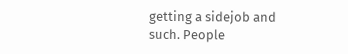getting a sidejob and such. People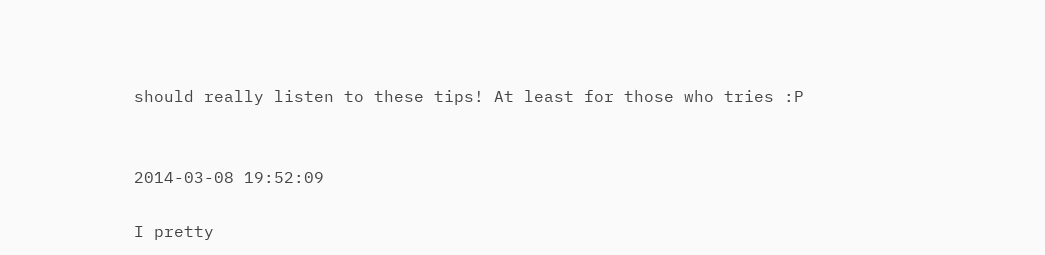should really listen to these tips! At least for those who tries :P


2014-03-08 19:52:09

I pretty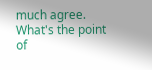much agree. What's the point of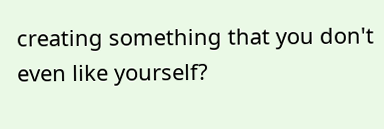creating something that you don't even like yourself?